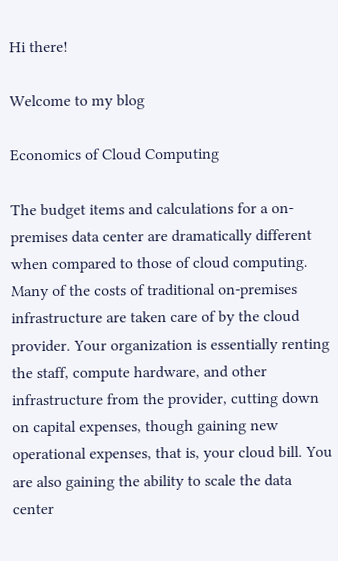Hi there!

Welcome to my blog

Economics of Cloud Computing

The budget items and calculations for a on-premises data center are dramatically different when compared to those of cloud computing. Many of the costs of traditional on-premises infrastructure are taken care of by the cloud provider. Your organization is essentially renting the staff, compute hardware, and other infrastructure from the provider, cutting down on capital expenses, though gaining new operational expenses, that is, your cloud bill. You are also gaining the ability to scale the data center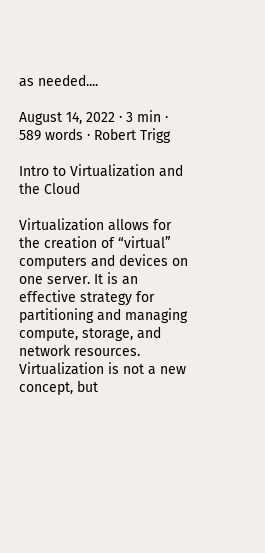as needed....

August 14, 2022 · 3 min · 589 words · Robert Trigg

Intro to Virtualization and the Cloud

Virtualization allows for the creation of “virtual” computers and devices on one server. It is an effective strategy for partitioning and managing compute, storage, and network resources. Virtualization is not a new concept, but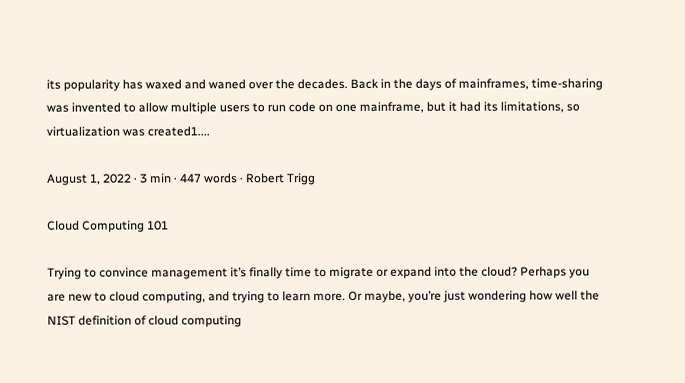its popularity has waxed and waned over the decades. Back in the days of mainframes, time-sharing was invented to allow multiple users to run code on one mainframe, but it had its limitations, so virtualization was created1....

August 1, 2022 · 3 min · 447 words · Robert Trigg

Cloud Computing 101

Trying to convince management it’s finally time to migrate or expand into the cloud? Perhaps you are new to cloud computing, and trying to learn more. Or maybe, you’re just wondering how well the NIST definition of cloud computing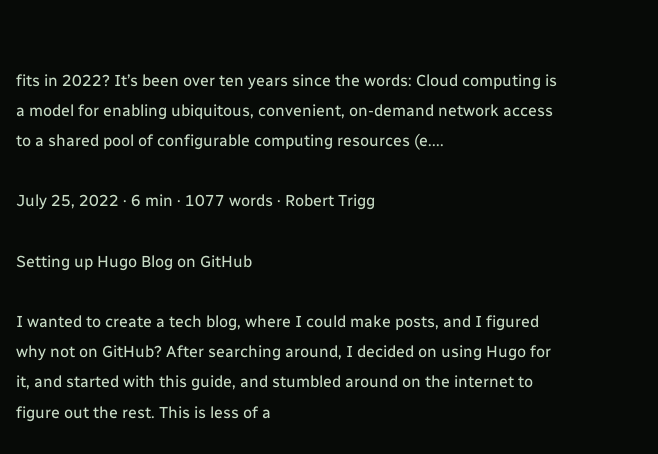fits in 2022? It’s been over ten years since the words: Cloud computing is a model for enabling ubiquitous, convenient, on-demand network access to a shared pool of configurable computing resources (e....

July 25, 2022 · 6 min · 1077 words · Robert Trigg

Setting up Hugo Blog on GitHub

I wanted to create a tech blog, where I could make posts, and I figured why not on GitHub? After searching around, I decided on using Hugo for it, and started with this guide, and stumbled around on the internet to figure out the rest. This is less of a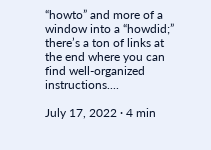“howto” and more of a window into a “howdid;” there’s a ton of links at the end where you can find well-organized instructions....

July 17, 2022 · 4 min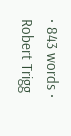· 843 words · Robert Trigg